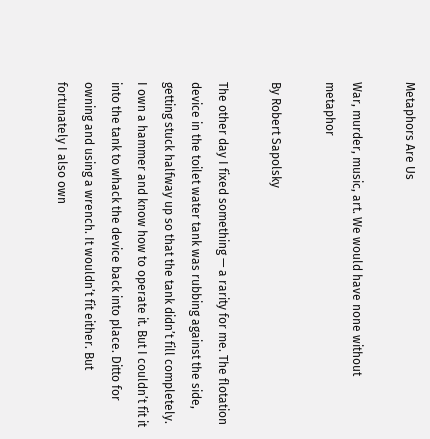Metaphors Are Us

War, murder, music, art. We would have none without metaphor

By Robert Sapolsky

The other day I fixed something — a rarity for me. The flotation device in the toilet water tank was rubbing against the side, getting stuck halfway up so that the tank didn’t fill completely. I own a hammer and know how to operate it. But I couldn’t fit it into the tank to whack the device back into place. Ditto for owning and using a wrench. It wouldn’t fit either. But fortunately I also own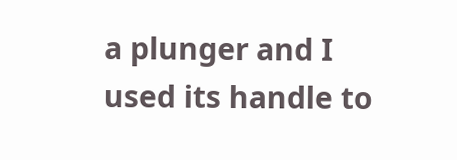a plunger and I used its handle to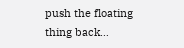push the floating thing back…